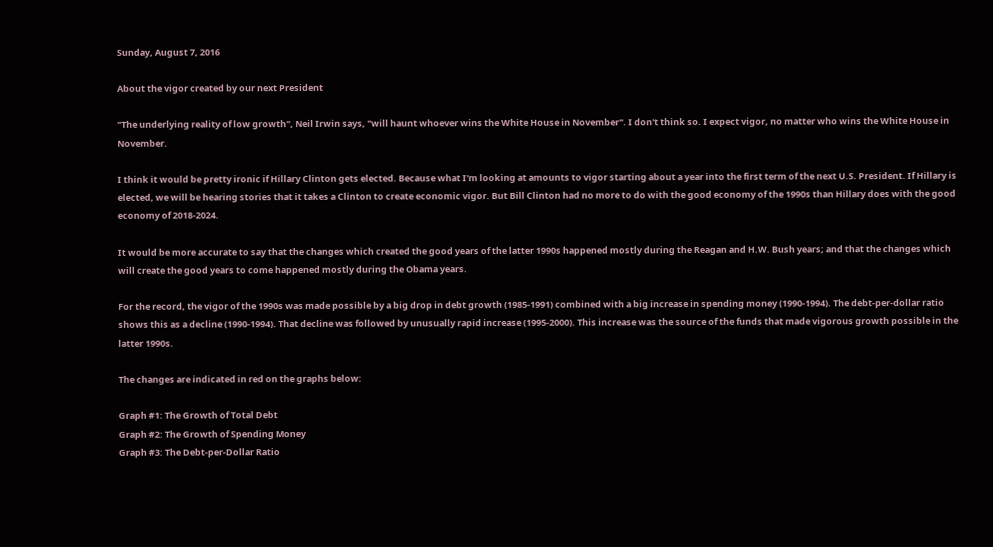Sunday, August 7, 2016

About the vigor created by our next President

"The underlying reality of low growth", Neil Irwin says, "will haunt whoever wins the White House in November". I don't think so. I expect vigor, no matter who wins the White House in November.

I think it would be pretty ironic if Hillary Clinton gets elected. Because what I'm looking at amounts to vigor starting about a year into the first term of the next U.S. President. If Hillary is elected, we will be hearing stories that it takes a Clinton to create economic vigor. But Bill Clinton had no more to do with the good economy of the 1990s than Hillary does with the good economy of 2018-2024.

It would be more accurate to say that the changes which created the good years of the latter 1990s happened mostly during the Reagan and H.W. Bush years; and that the changes which will create the good years to come happened mostly during the Obama years.

For the record, the vigor of the 1990s was made possible by a big drop in debt growth (1985-1991) combined with a big increase in spending money (1990-1994). The debt-per-dollar ratio shows this as a decline (1990-1994). That decline was followed by unusually rapid increase (1995-2000). This increase was the source of the funds that made vigorous growth possible in the latter 1990s.

The changes are indicated in red on the graphs below:

Graph #1: The Growth of Total Debt
Graph #2: The Growth of Spending Money
Graph #3: The Debt-per-Dollar Ratio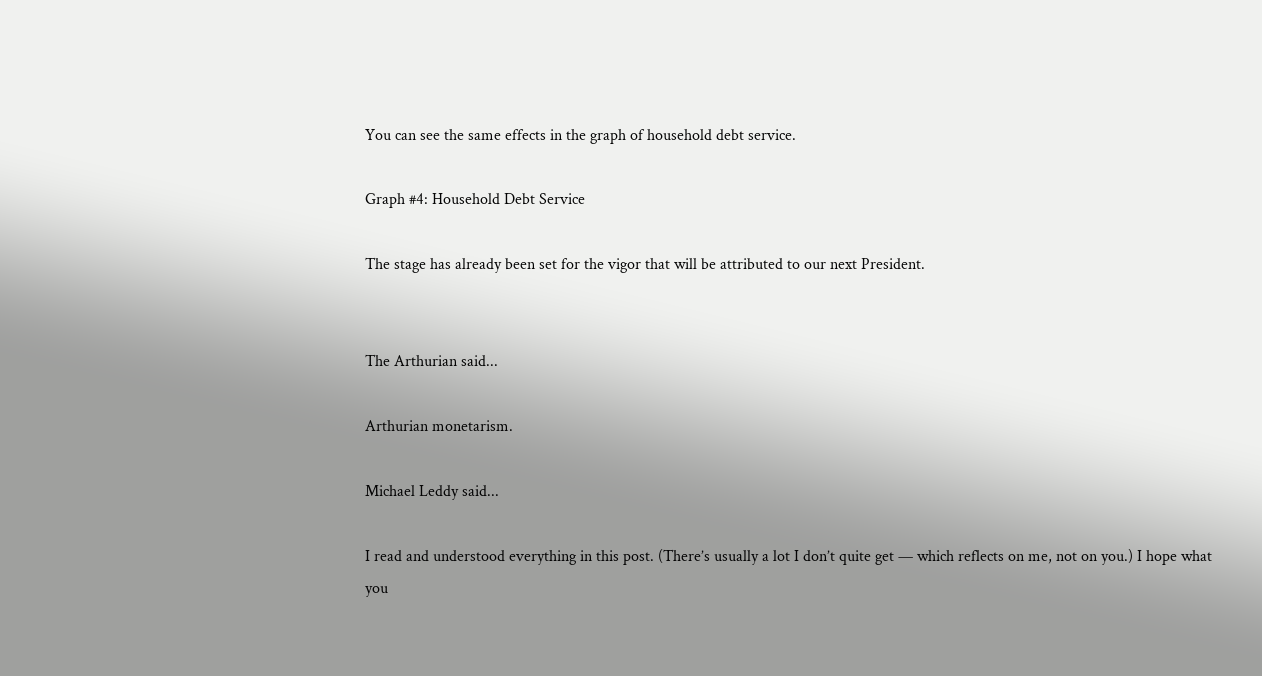You can see the same effects in the graph of household debt service.

Graph #4: Household Debt Service

The stage has already been set for the vigor that will be attributed to our next President.


The Arthurian said...

Arthurian monetarism.

Michael Leddy said...

I read and understood everything in this post. (There’s usually a lot I don’t quite get — which reflects on me, not on you.) I hope what you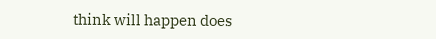think will happen does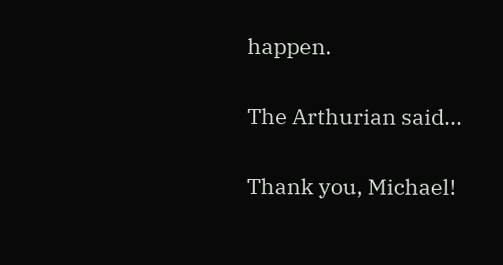happen.

The Arthurian said...

Thank you, Michael!